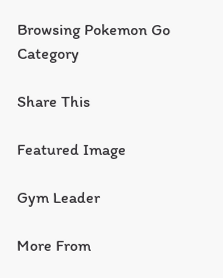Browsing Pokemon Go Category

Share This

Featured Image

Gym Leader

More From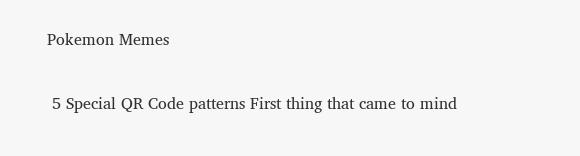Pokemon Memes

 5 Special QR Code patterns First thing that came to mind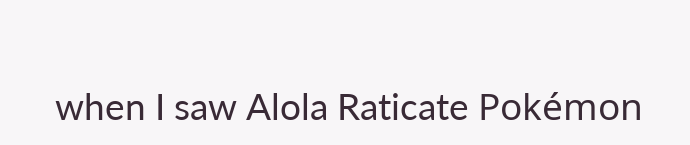when I saw Alola Raticate Pokémon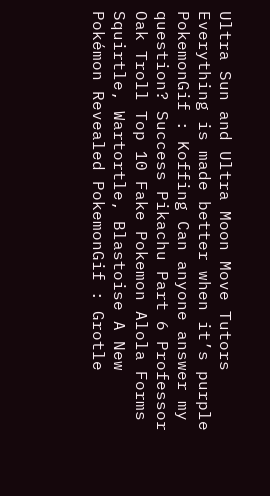Ultra Sun and Ultra Moon Move Tutors Everything is made better when it’s purple PokemonGif : Koffing Can anyone answer my question? Success Pikachu Part 6 Professor Oak Troll Top 10 Fake Pokemon Alola Forms Squirtle, Wartortle, Blastoise A New Pokémon Revealed PokemonGif : Grotle